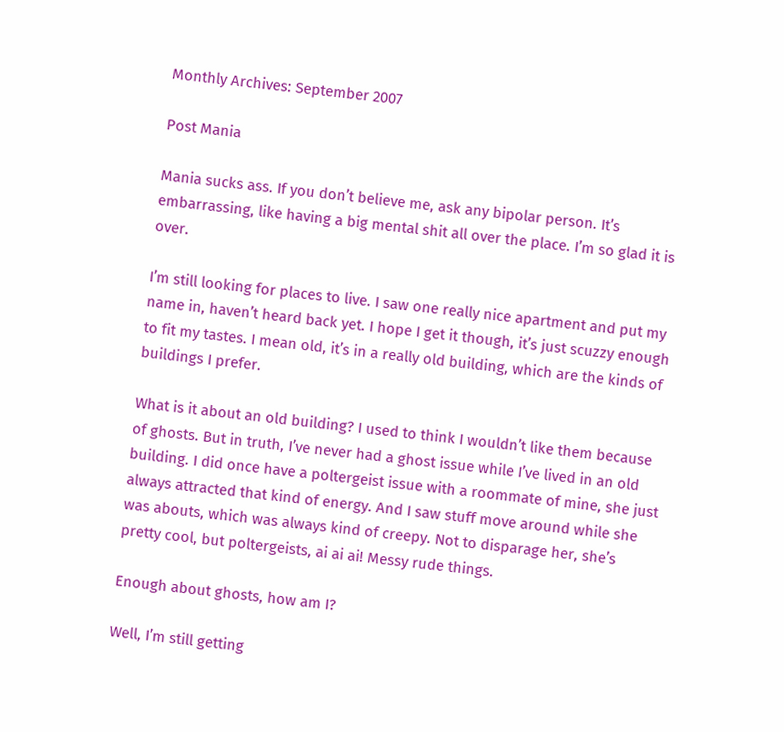Monthly Archives: September 2007

Post Mania

Mania sucks ass. If you don’t believe me, ask any bipolar person. It’s embarrassing, like having a big mental shit all over the place. I’m so glad it is over.

I’m still looking for places to live. I saw one really nice apartment and put my name in, haven’t heard back yet. I hope I get it though, it’s just scuzzy enough to fit my tastes. I mean old, it’s in a really old building, which are the kinds of buildings I prefer.

What is it about an old building? I used to think I wouldn’t like them because of ghosts. But in truth, I’ve never had a ghost issue while I’ve lived in an old building. I did once have a poltergeist issue with a roommate of mine, she just always attracted that kind of energy. And I saw stuff move around while she was abouts, which was always kind of creepy. Not to disparage her, she’s pretty cool, but poltergeists, ai ai ai! Messy rude things.

Enough about ghosts, how am I?

Well, I’m still getting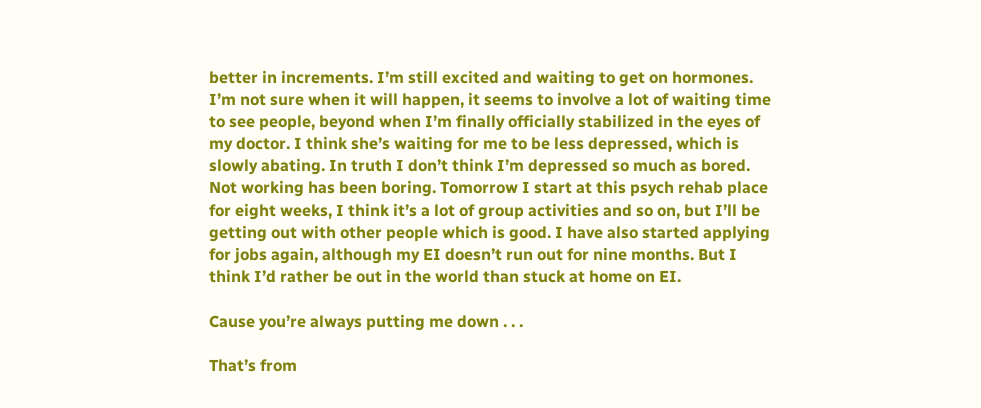better in increments. I’m still excited and waiting to get on hormones. I’m not sure when it will happen, it seems to involve a lot of waiting time to see people, beyond when I’m finally officially stabilized in the eyes of my doctor. I think she’s waiting for me to be less depressed, which is slowly abating. In truth I don’t think I’m depressed so much as bored. Not working has been boring. Tomorrow I start at this psych rehab place for eight weeks, I think it’s a lot of group activities and so on, but I’ll be getting out with other people which is good. I have also started applying for jobs again, although my EI doesn’t run out for nine months. But I think I’d rather be out in the world than stuck at home on EI.

Cause you’re always putting me down . . .

That’s from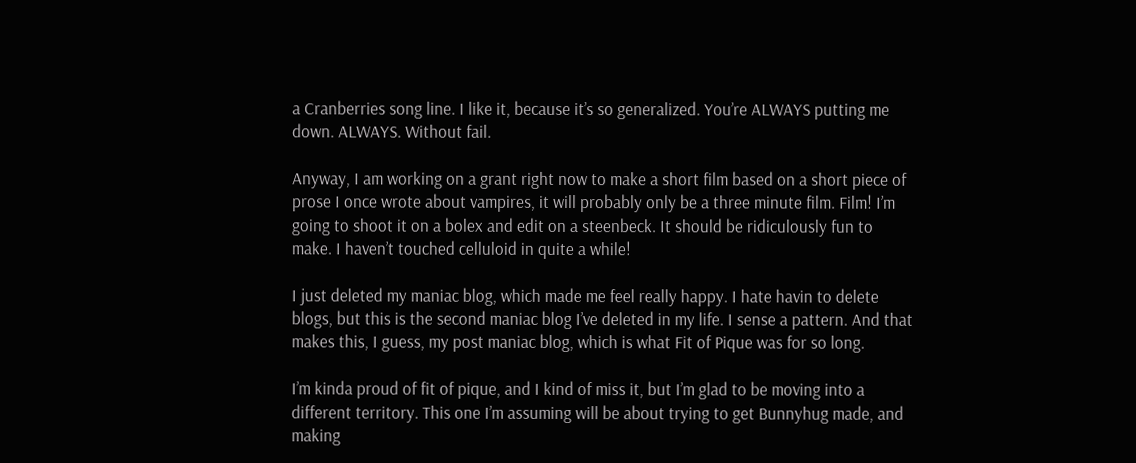a Cranberries song line. I like it, because it’s so generalized. You’re ALWAYS putting me down. ALWAYS. Without fail.

Anyway, I am working on a grant right now to make a short film based on a short piece of prose I once wrote about vampires, it will probably only be a three minute film. Film! I’m going to shoot it on a bolex and edit on a steenbeck. It should be ridiculously fun to make. I haven’t touched celluloid in quite a while!

I just deleted my maniac blog, which made me feel really happy. I hate havin to delete blogs, but this is the second maniac blog I’ve deleted in my life. I sense a pattern. And that makes this, I guess, my post maniac blog, which is what Fit of Pique was for so long.

I’m kinda proud of fit of pique, and I kind of miss it, but I’m glad to be moving into a different territory. This one I’m assuming will be about trying to get Bunnyhug made, and making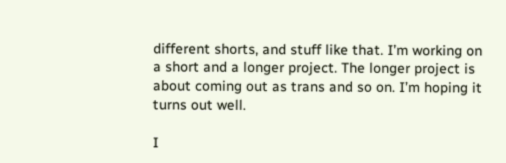different shorts, and stuff like that. I’m working on a short and a longer project. The longer project is about coming out as trans and so on. I’m hoping it turns out well.

I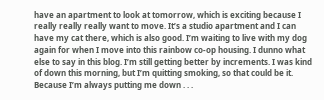have an apartment to look at tomorrow, which is exciting because I really really really want to move. It’s a studio apartment and I can have my cat there, which is also good. I’m waiting to live with my dog again for when I move into this rainbow co-op housing. I dunno what else to say in this blog. I’m still getting better by increments. I was kind of down this morning, but I’m quitting smoking, so that could be it. Because I’m always putting me down . . .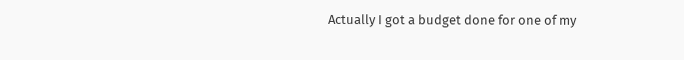Actually I got a budget done for one of my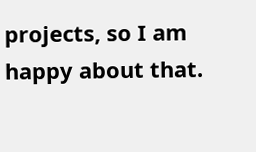projects, so I am happy about that.